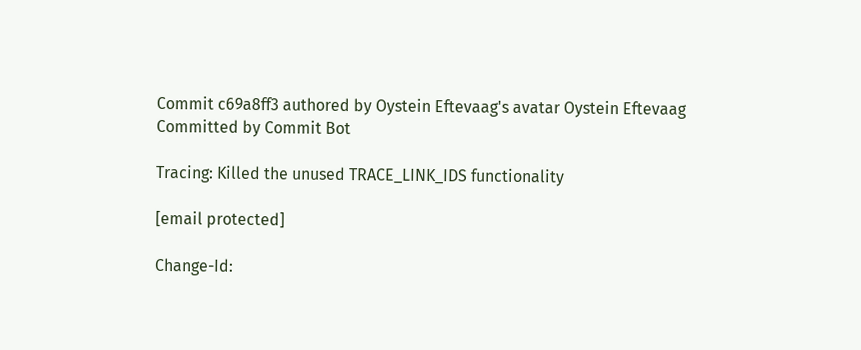Commit c69a8ff3 authored by Oystein Eftevaag's avatar Oystein Eftevaag Committed by Commit Bot

Tracing: Killed the unused TRACE_LINK_IDS functionality

[email protected]

Change-Id: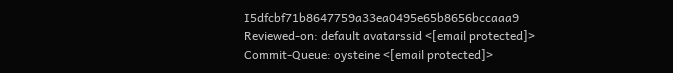I5dfcbf71b8647759a33ea0495e65b8656bccaaa9
Reviewed-on: default avatarssid <[email protected]>
Commit-Queue: oysteine <[email protected]>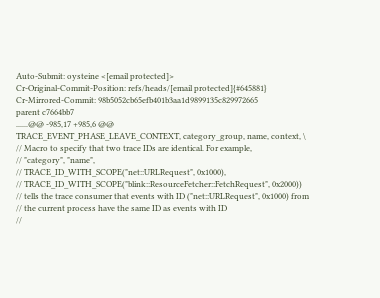Auto-Submit: oysteine <[email protected]>
Cr-Original-Commit-Position: refs/heads/[email protected]{#645881}
Cr-Mirrored-Commit: 98b5052cb65efb401b3aa1d9899135c829972665
parent c7664bb7
......@@ -985,17 +985,6 @@
TRACE_EVENT_PHASE_LEAVE_CONTEXT, category_group, name, context, \
// Macro to specify that two trace IDs are identical. For example,
// "category", "name",
// TRACE_ID_WITH_SCOPE("net::URLRequest", 0x1000),
// TRACE_ID_WITH_SCOPE("blink::ResourceFetcher::FetchRequest", 0x2000))
// tells the trace consumer that events with ID ("net::URLRequest", 0x1000) from
// the current process have the same ID as events with ID
//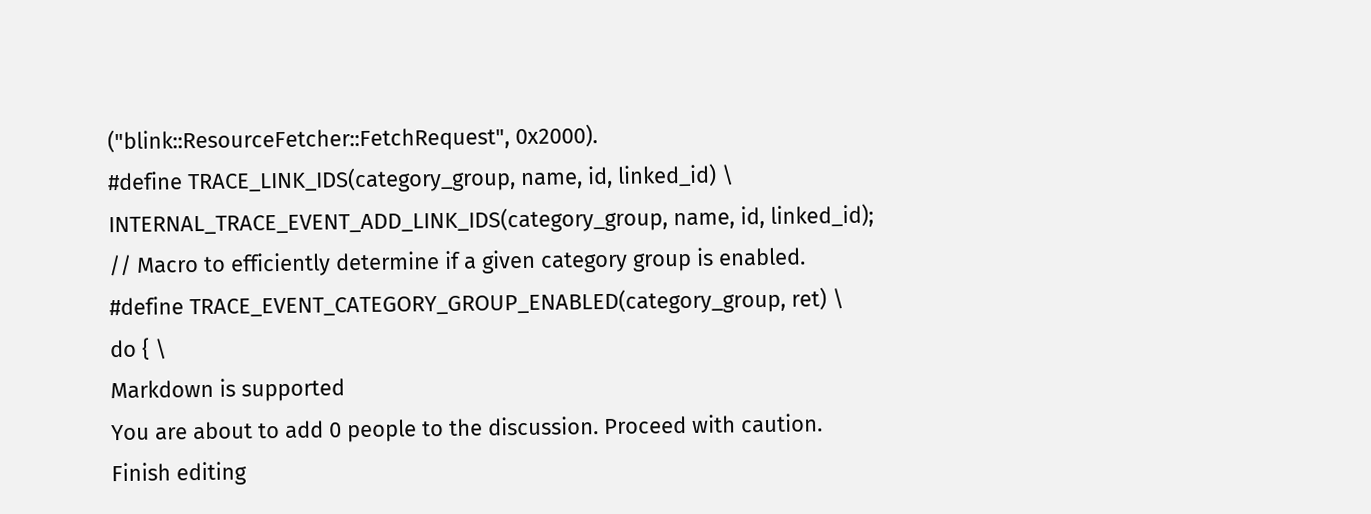("blink::ResourceFetcher::FetchRequest", 0x2000).
#define TRACE_LINK_IDS(category_group, name, id, linked_id) \
INTERNAL_TRACE_EVENT_ADD_LINK_IDS(category_group, name, id, linked_id);
// Macro to efficiently determine if a given category group is enabled.
#define TRACE_EVENT_CATEGORY_GROUP_ENABLED(category_group, ret) \
do { \
Markdown is supported
You are about to add 0 people to the discussion. Proceed with caution.
Finish editing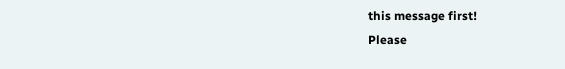this message first!
Please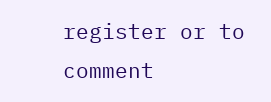register or to comment